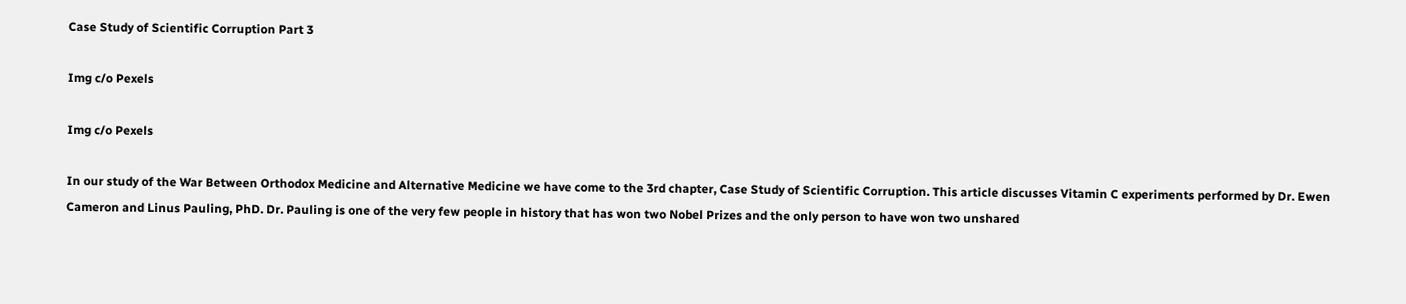Case Study of Scientific Corruption Part 3

Img c/o Pexels

Img c/o Pexels

In our study of the War Between Orthodox Medicine and Alternative Medicine we have come to the 3rd chapter, Case Study of Scientific Corruption. This article discusses Vitamin C experiments performed by Dr. Ewen Cameron and Linus Pauling, PhD. Dr. Pauling is one of the very few people in history that has won two Nobel Prizes and the only person to have won two unshared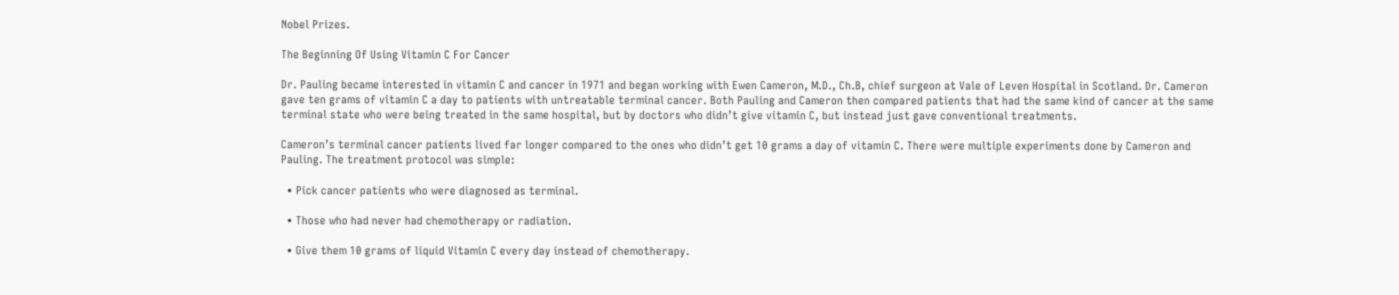Nobel Prizes.

The Beginning Of Using Vitamin C For Cancer

Dr. Pauling became interested in vitamin C and cancer in 1971 and began working with Ewen Cameron, M.D., Ch.B, chief surgeon at Vale of Leven Hospital in Scotland. Dr. Cameron gave ten grams of vitamin C a day to patients with untreatable terminal cancer. Both Pauling and Cameron then compared patients that had the same kind of cancer at the same terminal state who were being treated in the same hospital, but by doctors who didn’t give vitamin C, but instead just gave conventional treatments.

Cameron’s terminal cancer patients lived far longer compared to the ones who didn’t get 10 grams a day of vitamin C. There were multiple experiments done by Cameron and Pauling. The treatment protocol was simple:

  • Pick cancer patients who were diagnosed as terminal.

  • Those who had never had chemotherapy or radiation.

  • Give them 10 grams of liquid Vitamin C every day instead of chemotherapy.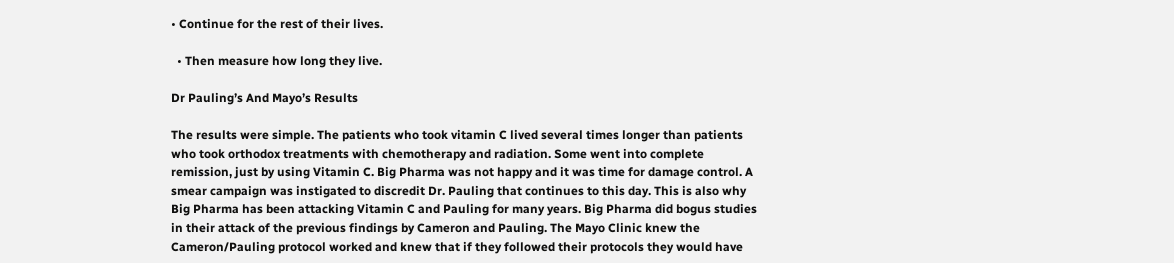• Continue for the rest of their lives.

  • Then measure how long they live.

Dr Pauling’s And Mayo’s Results

The results were simple. The patients who took vitamin C lived several times longer than patients who took orthodox treatments with chemotherapy and radiation. Some went into complete remission, just by using Vitamin C. Big Pharma was not happy and it was time for damage control. A smear campaign was instigated to discredit Dr. Pauling that continues to this day. This is also why Big Pharma has been attacking Vitamin C and Pauling for many years. Big Pharma did bogus studies in their attack of the previous findings by Cameron and Pauling. The Mayo Clinic knew the Cameron/Pauling protocol worked and knew that if they followed their protocols they would have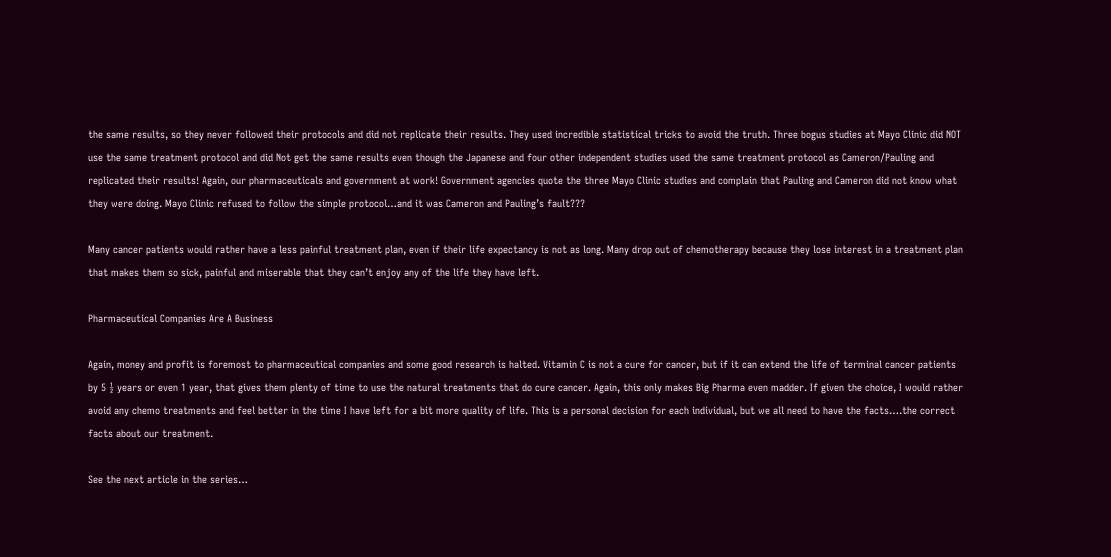the same results, so they never followed their protocols and did not replicate their results. They used incredible statistical tricks to avoid the truth. Three bogus studies at Mayo Clinic did NOT use the same treatment protocol and did Not get the same results even though the Japanese and four other independent studies used the same treatment protocol as Cameron/Pauling and replicated their results! Again, our pharmaceuticals and government at work! Government agencies quote the three Mayo Clinic studies and complain that Pauling and Cameron did not know what they were doing. Mayo Clinic refused to follow the simple protocol…and it was Cameron and Pauling’s fault???

Many cancer patients would rather have a less painful treatment plan, even if their life expectancy is not as long. Many drop out of chemotherapy because they lose interest in a treatment plan that makes them so sick, painful and miserable that they can’t enjoy any of the life they have left.

Pharmaceutical Companies Are A Business

Again, money and profit is foremost to pharmaceutical companies and some good research is halted. Vitamin C is not a cure for cancer, but if it can extend the life of terminal cancer patients by 5 ½ years or even 1 year, that gives them plenty of time to use the natural treatments that do cure cancer. Again, this only makes Big Pharma even madder. If given the choice, I would rather avoid any chemo treatments and feel better in the time I have left for a bit more quality of life. This is a personal decision for each individual, but we all need to have the facts….the correct facts about our treatment.

See the next article in the series…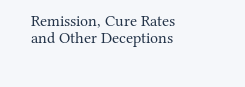Remission, Cure Rates and Other Deceptions